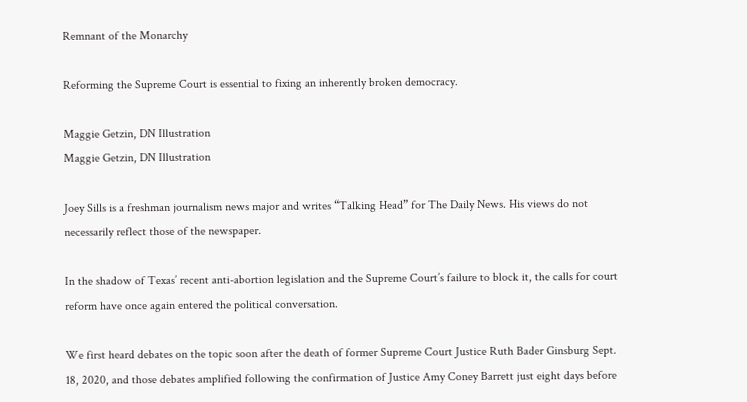Remnant of the Monarchy

Reforming the Supreme Court is essential to fixing an inherently broken democracy.

Maggie Getzin, DN Illustration
Maggie Getzin, DN Illustration

Joey Sills is a freshman journalism news major and writes “Talking Head” for The Daily News. His views do not necessarily reflect those of the newspaper.

In the shadow of Texas’ recent anti-abortion legislation and the Supreme Court’s failure to block it, the calls for court reform have once again entered the political conversation.

We first heard debates on the topic soon after the death of former Supreme Court Justice Ruth Bader Ginsburg Sept. 18, 2020, and those debates amplified following the confirmation of Justice Amy Coney Barrett just eight days before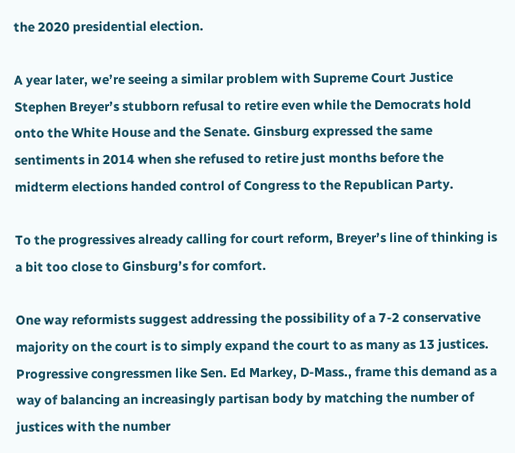the 2020 presidential election.

A year later, we’re seeing a similar problem with Supreme Court Justice Stephen Breyer’s stubborn refusal to retire even while the Democrats hold onto the White House and the Senate. Ginsburg expressed the same sentiments in 2014 when she refused to retire just months before the midterm elections handed control of Congress to the Republican Party.

To the progressives already calling for court reform, Breyer’s line of thinking is a bit too close to Ginsburg’s for comfort.

One way reformists suggest addressing the possibility of a 7-2 conservative majority on the court is to simply expand the court to as many as 13 justices. Progressive congressmen like Sen. Ed Markey, D-Mass., frame this demand as a way of balancing an increasingly partisan body by matching the number of justices with the number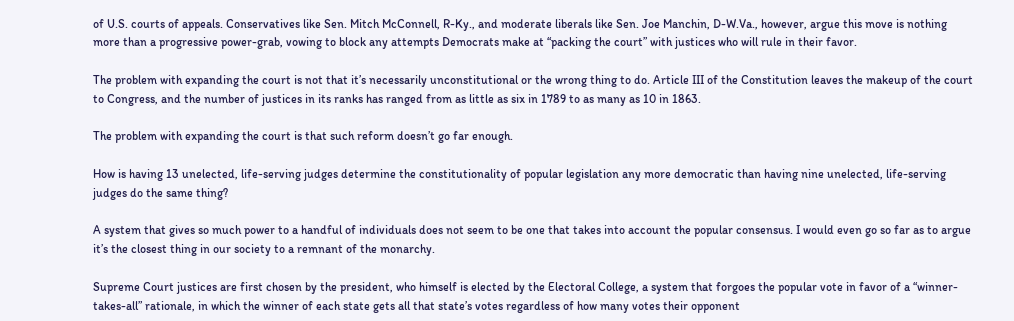of U.S. courts of appeals. Conservatives like Sen. Mitch McConnell, R-Ky., and moderate liberals like Sen. Joe Manchin, D-W.Va., however, argue this move is nothing more than a progressive power-grab, vowing to block any attempts Democrats make at “packing the court” with justices who will rule in their favor.

The problem with expanding the court is not that it’s necessarily unconstitutional or the wrong thing to do. Article III of the Constitution leaves the makeup of the court to Congress, and the number of justices in its ranks has ranged from as little as six in 1789 to as many as 10 in 1863.

The problem with expanding the court is that such reform doesn’t go far enough.

How is having 13 unelected, life-serving judges determine the constitutionality of popular legislation any more democratic than having nine unelected, life-serving judges do the same thing?

A system that gives so much power to a handful of individuals does not seem to be one that takes into account the popular consensus. I would even go so far as to argue it’s the closest thing in our society to a remnant of the monarchy.

Supreme Court justices are first chosen by the president, who himself is elected by the Electoral College, a system that forgoes the popular vote in favor of a “winner-takes-all” rationale, in which the winner of each state gets all that state’s votes regardless of how many votes their opponent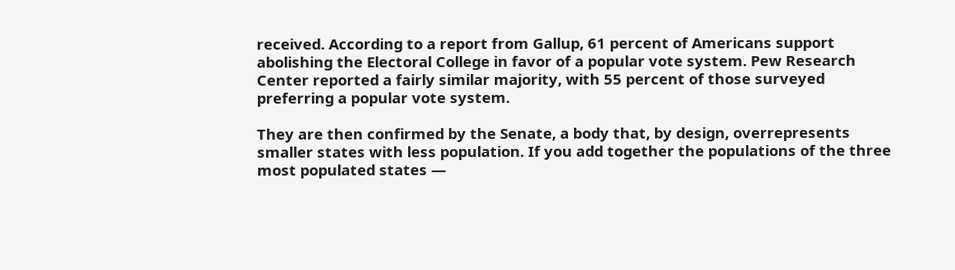received. According to a report from Gallup, 61 percent of Americans support abolishing the Electoral College in favor of a popular vote system. Pew Research Center reported a fairly similar majority, with 55 percent of those surveyed preferring a popular vote system.

They are then confirmed by the Senate, a body that, by design, overrepresents smaller states with less population. If you add together the populations of the three most populated states —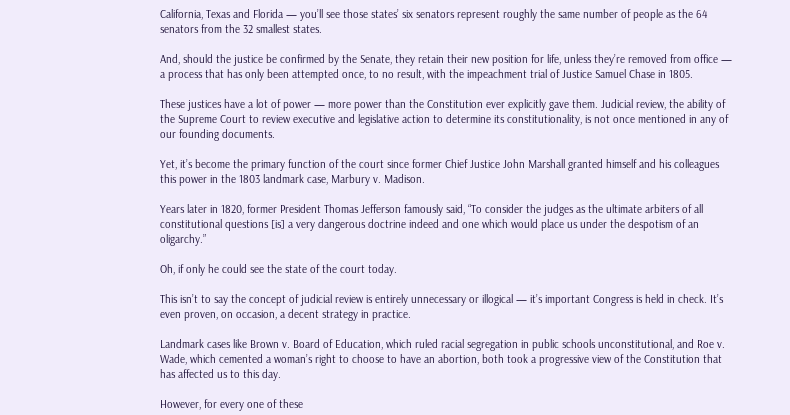California, Texas and Florida — you’ll see those states’ six senators represent roughly the same number of people as the 64 senators from the 32 smallest states.

And, should the justice be confirmed by the Senate, they retain their new position for life, unless they’re removed from office — a process that has only been attempted once, to no result, with the impeachment trial of Justice Samuel Chase in 1805.

These justices have a lot of power — more power than the Constitution ever explicitly gave them. Judicial review, the ability of the Supreme Court to review executive and legislative action to determine its constitutionality, is not once mentioned in any of our founding documents.

Yet, it’s become the primary function of the court since former Chief Justice John Marshall granted himself and his colleagues this power in the 1803 landmark case, Marbury v. Madison.

Years later in 1820, former President Thomas Jefferson famously said, “To consider the judges as the ultimate arbiters of all constitutional questions [is] a very dangerous doctrine indeed and one which would place us under the despotism of an oligarchy.”

Oh, if only he could see the state of the court today.

This isn’t to say the concept of judicial review is entirely unnecessary or illogical — it’s important Congress is held in check. It’s even proven, on occasion, a decent strategy in practice.

Landmark cases like Brown v. Board of Education, which ruled racial segregation in public schools unconstitutional, and Roe v. Wade, which cemented a woman’s right to choose to have an abortion, both took a progressive view of the Constitution that has affected us to this day.

However, for every one of these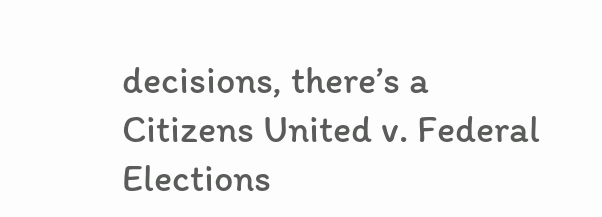decisions, there’s a Citizens United v. Federal Elections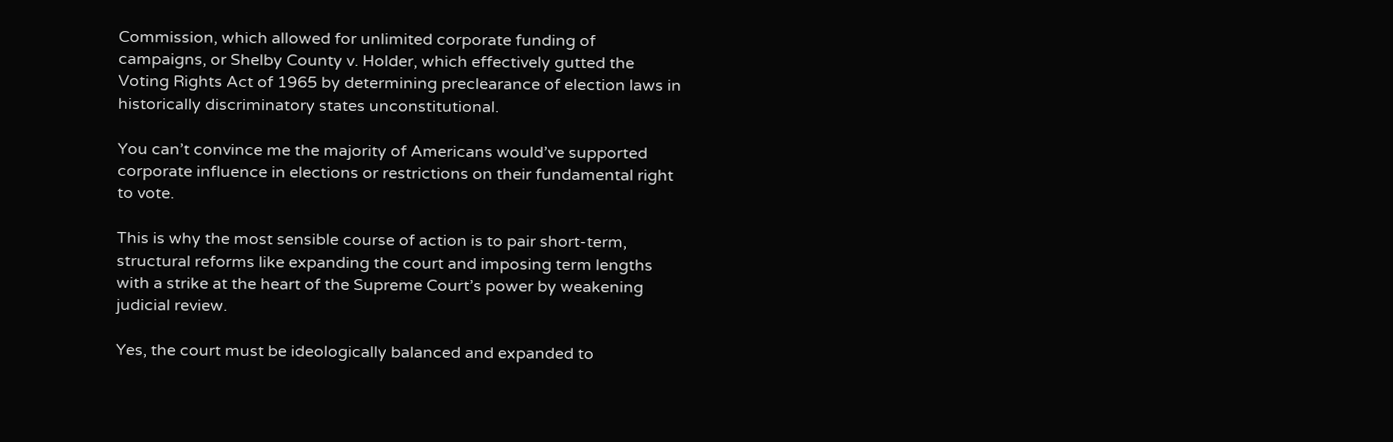Commission, which allowed for unlimited corporate funding of campaigns, or Shelby County v. Holder, which effectively gutted the Voting Rights Act of 1965 by determining preclearance of election laws in historically discriminatory states unconstitutional.

You can’t convince me the majority of Americans would’ve supported corporate influence in elections or restrictions on their fundamental right to vote.

This is why the most sensible course of action is to pair short-term, structural reforms like expanding the court and imposing term lengths with a strike at the heart of the Supreme Court’s power by weakening judicial review.

Yes, the court must be ideologically balanced and expanded to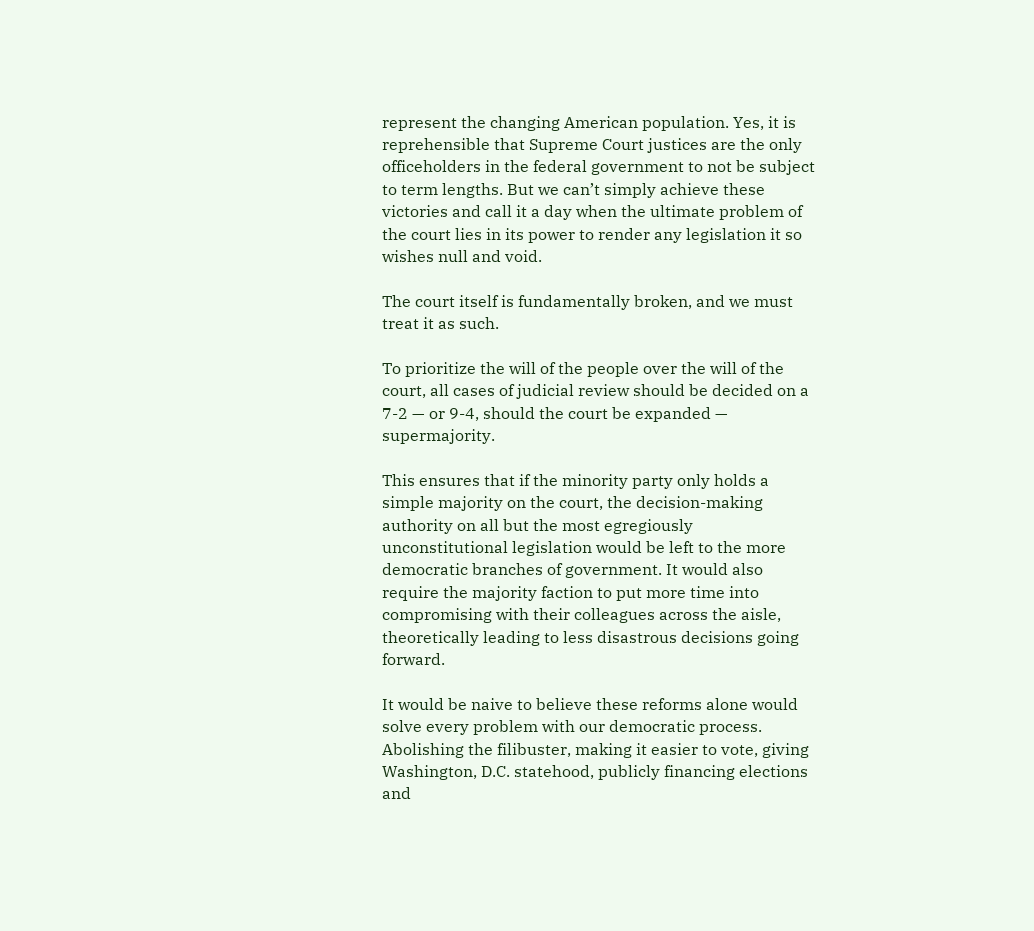represent the changing American population. Yes, it is reprehensible that Supreme Court justices are the only officeholders in the federal government to not be subject to term lengths. But we can’t simply achieve these victories and call it a day when the ultimate problem of the court lies in its power to render any legislation it so wishes null and void.

The court itself is fundamentally broken, and we must treat it as such.

To prioritize the will of the people over the will of the court, all cases of judicial review should be decided on a 7-2 — or 9-4, should the court be expanded — supermajority.

This ensures that if the minority party only holds a simple majority on the court, the decision-making authority on all but the most egregiously unconstitutional legislation would be left to the more democratic branches of government. It would also require the majority faction to put more time into compromising with their colleagues across the aisle, theoretically leading to less disastrous decisions going forward.

It would be naive to believe these reforms alone would solve every problem with our democratic process. Abolishing the filibuster, making it easier to vote, giving Washington, D.C. statehood, publicly financing elections and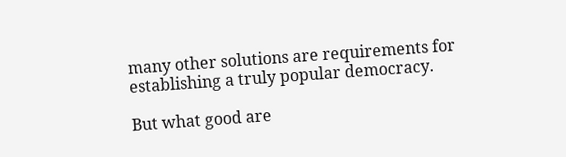many other solutions are requirements for establishing a truly popular democracy.

But what good are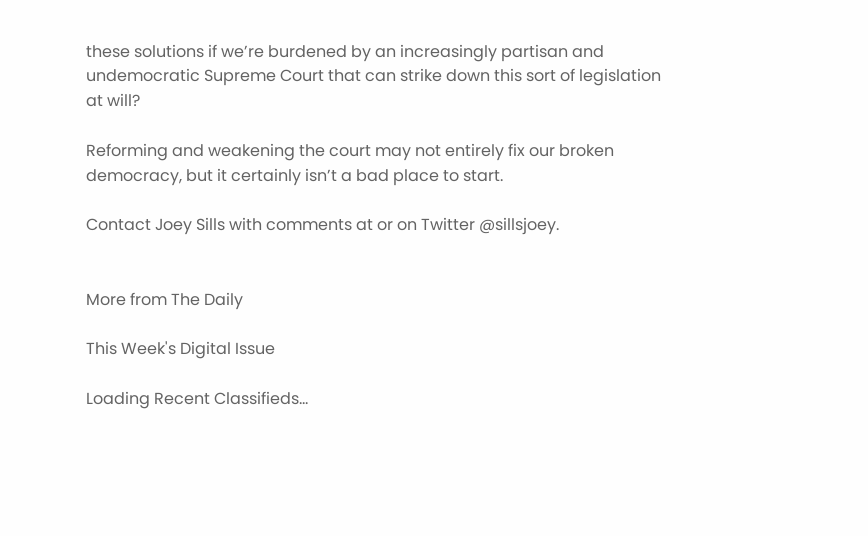these solutions if we’re burdened by an increasingly partisan and undemocratic Supreme Court that can strike down this sort of legislation at will?

Reforming and weakening the court may not entirely fix our broken democracy, but it certainly isn’t a bad place to start.

Contact Joey Sills with comments at or on Twitter @sillsjoey.


More from The Daily

This Week's Digital Issue

Loading Recent Classifieds...